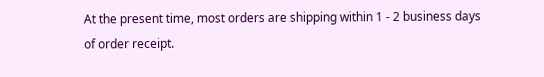At the present time, most orders are shipping within 1 - 2 business days of order receipt.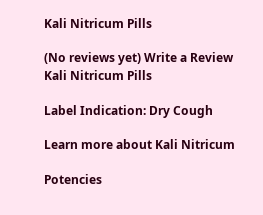Kali Nitricum Pills

(No reviews yet) Write a Review
Kali Nitricum Pills

Label Indication: Dry Cough

Learn more about Kali Nitricum

Potencies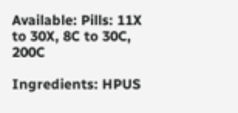Available: Pills: 11X to 30X, 8C to 30C, 200C

Ingredients: HPUS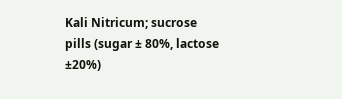Kali Nitricum; sucrose pills (sugar ± 80%, lactose ±20%)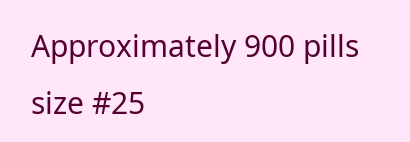Approximately 900 pills size #25